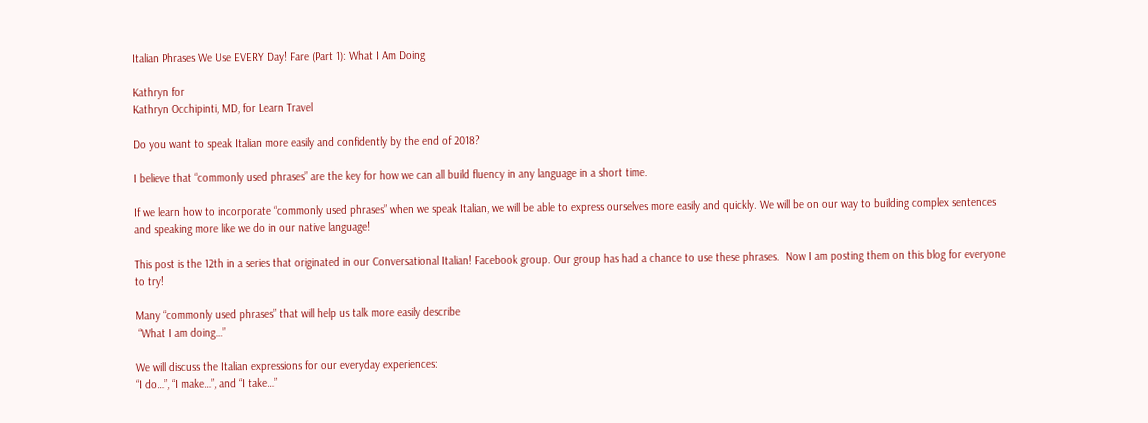Italian Phrases We Use EVERY Day! Fare (Part 1): What I Am Doing

Kathryn for
Kathryn Occhipinti, MD, for Learn Travel

Do you want to speak Italian more easily and confidently by the end of 2018?

I believe that “commonly used phrases” are the key for how we can all build fluency in any language in a short time.

If we learn how to incorporate “commonly used phrases” when we speak Italian, we will be able to express ourselves more easily and quickly. We will be on our way to building complex sentences and speaking more like we do in our native language!

This post is the 12th in a series that originated in our Conversational Italian! Facebook group. Our group has had a chance to use these phrases.  Now I am posting them on this blog for everyone to try!

Many “commonly used phrases” that will help us talk more easily describe
 “What I am doing…”

We will discuss the Italian expressions for our everyday experiences:
“I do…”, “I make…”, and “I take…”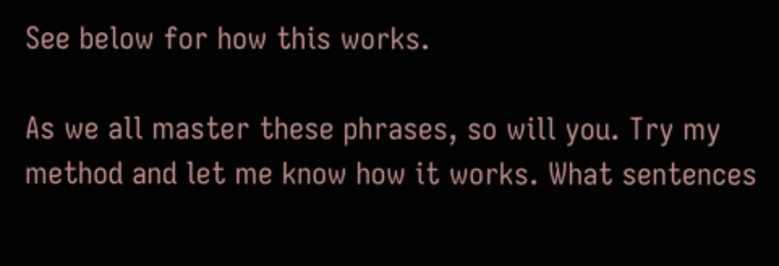See below for how this works.

As we all master these phrases, so will you. Try my method and let me know how it works. What sentences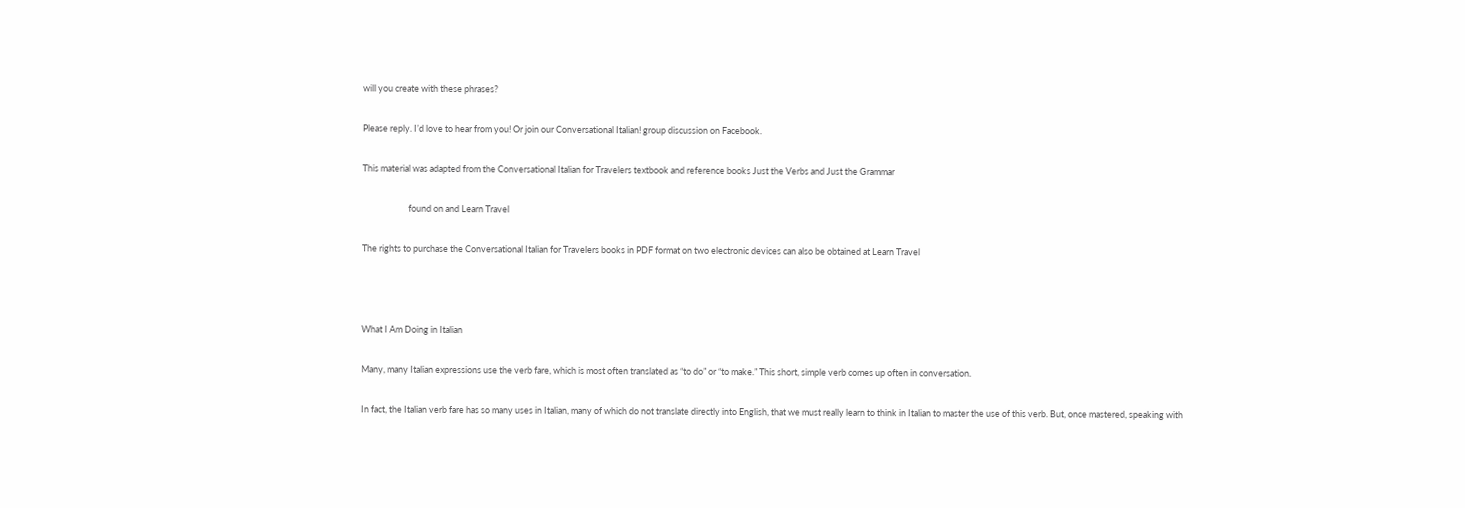will you create with these phrases?

Please reply. I’d love to hear from you! Or join our Conversational Italian! group discussion on Facebook.

This material was adapted from the Conversational Italian for Travelers textbook and reference books Just the Verbs and Just the Grammar

                       found on and Learn Travel

The rights to purchase the Conversational Italian for Travelers books in PDF format on two electronic devices can also be obtained at Learn Travel



What I Am Doing in Italian

Many, many Italian expressions use the verb fare, which is most often translated as “to do” or “to make.” This short, simple verb comes up often in conversation.

In fact, the Italian verb fare has so many uses in Italian, many of which do not translate directly into English, that we must really learn to think in Italian to master the use of this verb. But, once mastered, speaking with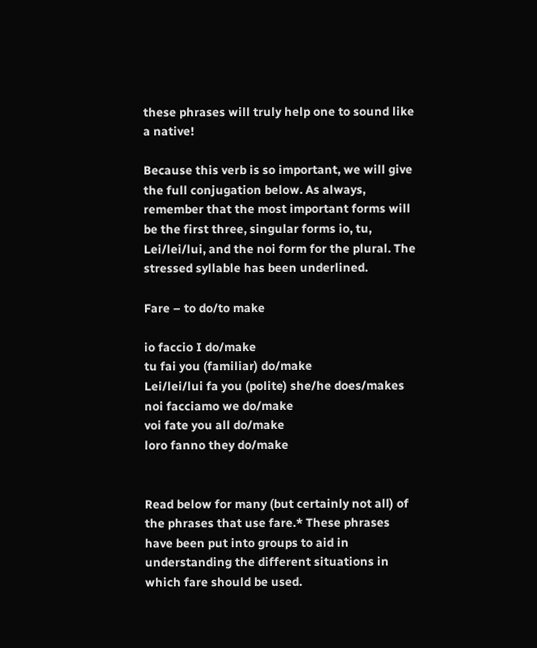these phrases will truly help one to sound like a native!

Because this verb is so important, we will give the full conjugation below. As always, remember that the most important forms will be the first three, singular forms io, tu, Lei/lei/lui, and the noi form for the plural. The stressed syllable has been underlined.

Fare – to do/to make

io faccio I do/make
tu fai you (familiar) do/make
Lei/lei/lui fa you (polite) she/he does/makes
noi facciamo we do/make
voi fate you all do/make
loro fanno they do/make


Read below for many (but certainly not all) of the phrases that use fare.* These phrases have been put into groups to aid in understanding the different situations in which fare should be used.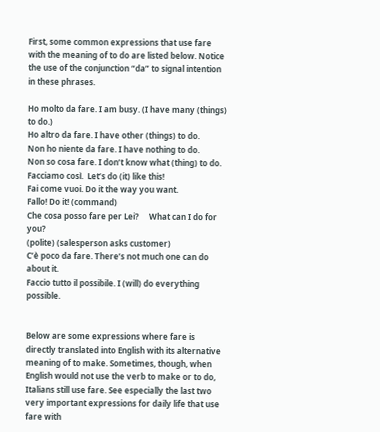First, some common expressions that use fare with the meaning of to do are listed below. Notice the use of the conjunction “da” to signal intention in these phrases.

Ho molto da fare. I am busy. (I have many (things) to do.)
Ho altro da fare. I have other (things) to do.
Non ho niente da fare. I have nothing to do.
Non so cosa fare. I don’t know what (thing) to do.
Facciamo così.  Let’s do (it) like this!
Fai come vuoi. Do it the way you want.
Fallo! Do it! (command)
Che cosa posso fare per Lei?     What can I do for you?
(polite) (salesperson asks customer)
C’è poco da fare. There’s not much one can do about it.
Faccio tutto il possibile. I (will) do everything possible.


Below are some expressions where fare is directly translated into English with its alternative meaning of to make. Sometimes, though, when English would not use the verb to make or to do, Italians still use fare. See especially the last two very important expressions for daily life that use fare with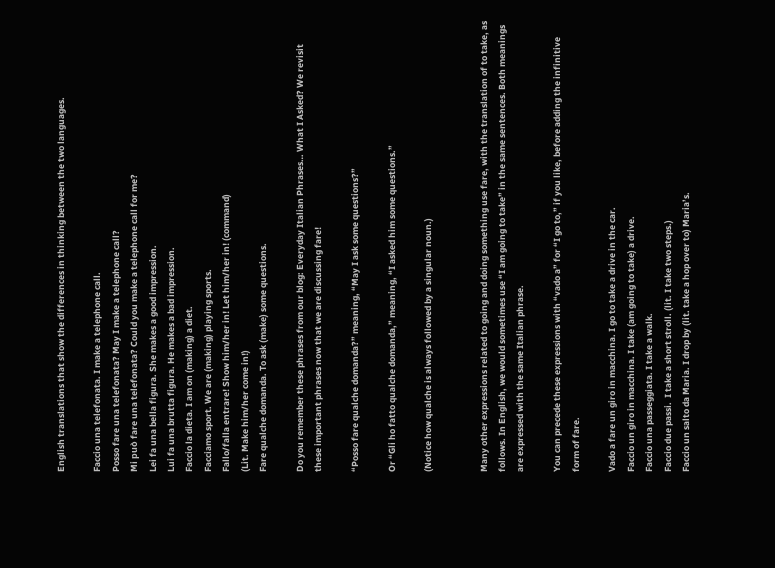English translations that show the differences in thinking between the two languages.

Faccio una telefonata. I make a telephone call.
Posso fare una telefonata? May I make a telephone call?
Mi può fare una telefonata? Could you make a telephone call for me?
Lei fa una bella figura. She makes a good impression.
Lui fa una brutta figura. He makes a bad impression.
Faccio la dieta. I am on (making) a diet.
Facciamo sport. We are (making) playing sports.
Fallo/falla entrare! Show him/her in! Let him/her in! (command)
(Lit. Make him/her come in!)
Fare qualche domanda. To ask (make) some questions.

Do you remember these phrases from our blog: Everyday Italian Phrases… What I Asked? We revisit these important phrases now that we are discussing fare!

“Posso fare qualche domanda?” meaning, “May I ask some questions?”

Or “Gli ho fatto qualche domanda,” meaning, “I asked him some questions.”

(Notice how qualche is always followed by a singular noun.)


Many other expressions related to going and doing something use fare, with the translation of to take, as follows. In English, we would sometimes use “I am going to take” in the same sentences. Both meanings are expressed with the same Italian phrase.

You can precede these expressions with “vado a” for “I go to,” if you like, before adding the infinitive form of fare.

Vado a fare un giro in macchina. I go to take a drive in the car.
Faccio un giro in macchina. I take (am going to take) a drive.
Faccio una passeggiata. I take a walk.
Faccio due passi.  I take a short stroll. (lit. I take two steps.)
Faccio un salto da Maria. I drop by (lit. take a hop over to) Maria’s.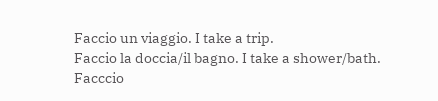Faccio un viaggio. I take a trip.
Faccio la doccia/il bagno. I take a shower/bath.
Facccio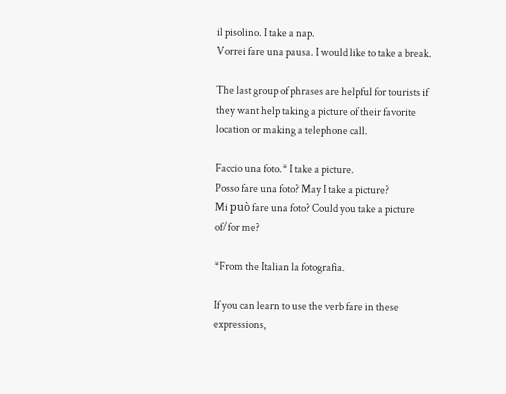il pisolino. I take a nap.
Vorrei fare una pausa. I would like to take a break.

The last group of phrases are helpful for tourists if they want help taking a picture of their favorite location or making a telephone call.

Faccio una foto.* I take a picture.
Posso fare una foto? May I take a picture?
Mi può fare una foto? Could you take a picture of/for me?

*From the Italian la fotografia.

If you can learn to use the verb fare in these expressions,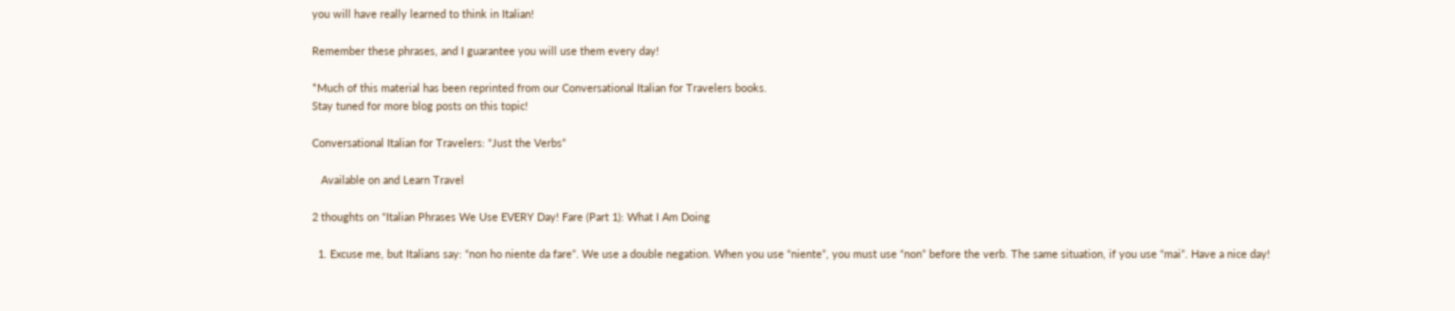you will have really learned to think in Italian!

Remember these phrases, and I guarantee you will use them every day!

*Much of this material has been reprinted from our Conversational Italian for Travelers books.
Stay tuned for more blog posts on this topic!

Conversational Italian for Travelers: “Just the Verbs”

   Available on and Learn Travel

2 thoughts on “Italian Phrases We Use EVERY Day! Fare (Part 1): What I Am Doing

  1. Excuse me, but Italians say: “non ho niente da fare”. We use a double negation. When you use “niente”, you must use “non” before the verb. The same situation, if you use “mai”. Have a nice day!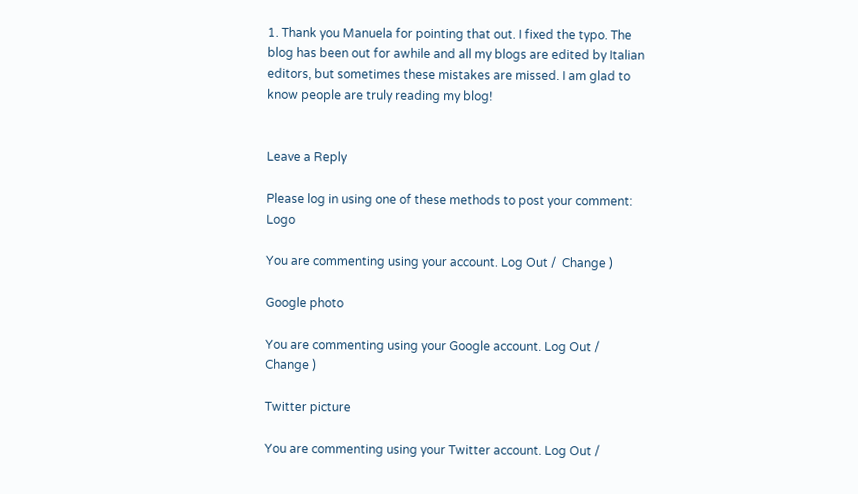1. Thank you Manuela for pointing that out. I fixed the typo. The blog has been out for awhile and all my blogs are edited by Italian editors, but sometimes these mistakes are missed. I am glad to know people are truly reading my blog!


Leave a Reply

Please log in using one of these methods to post your comment: Logo

You are commenting using your account. Log Out /  Change )

Google photo

You are commenting using your Google account. Log Out /  Change )

Twitter picture

You are commenting using your Twitter account. Log Out /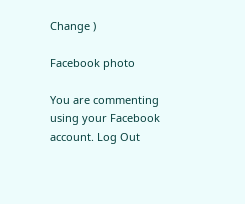Change )

Facebook photo

You are commenting using your Facebook account. Log Out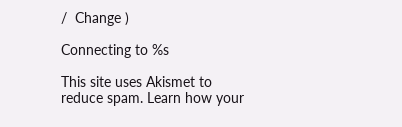/  Change )

Connecting to %s

This site uses Akismet to reduce spam. Learn how your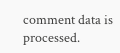comment data is processed.